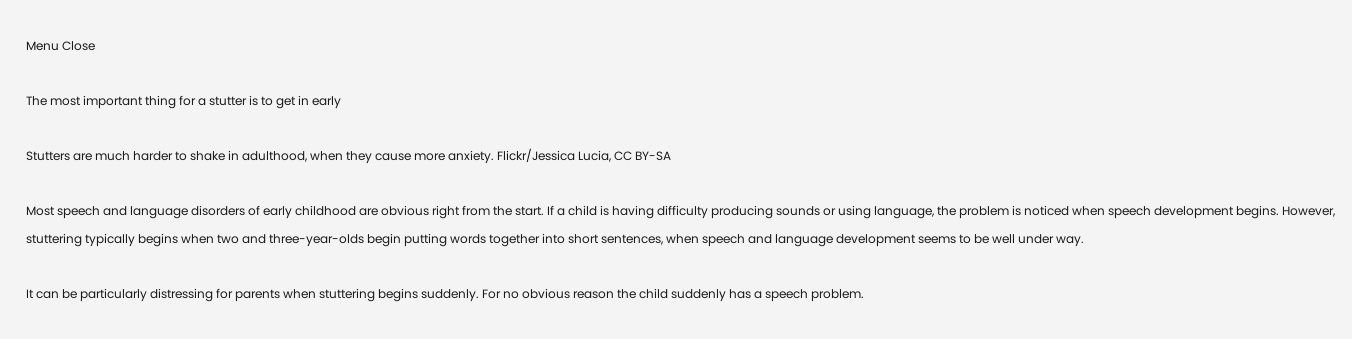Menu Close

The most important thing for a stutter is to get in early

Stutters are much harder to shake in adulthood, when they cause more anxiety. Flickr/Jessica Lucia, CC BY-SA

Most speech and language disorders of early childhood are obvious right from the start. If a child is having difficulty producing sounds or using language, the problem is noticed when speech development begins. However, stuttering typically begins when two and three-year-olds begin putting words together into short sentences, when speech and language development seems to be well under way.

It can be particularly distressing for parents when stuttering begins suddenly. For no obvious reason the child suddenly has a speech problem.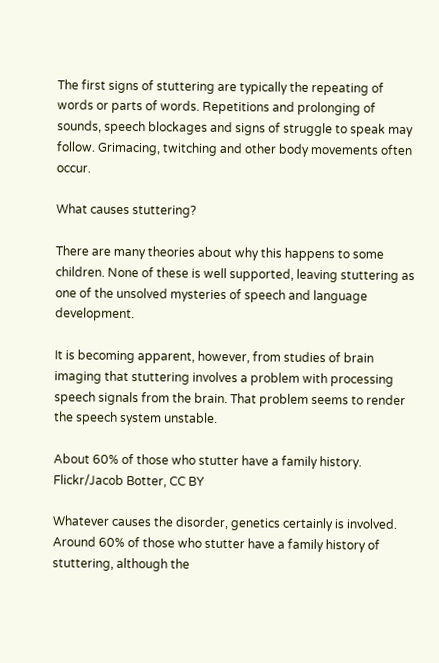The first signs of stuttering are typically the repeating of words or parts of words. Repetitions and prolonging of sounds, speech blockages and signs of struggle to speak may follow. Grimacing, twitching and other body movements often occur.

What causes stuttering?

There are many theories about why this happens to some children. None of these is well supported, leaving stuttering as one of the unsolved mysteries of speech and language development.

It is becoming apparent, however, from studies of brain imaging that stuttering involves a problem with processing speech signals from the brain. That problem seems to render the speech system unstable.

About 60% of those who stutter have a family history. Flickr/Jacob Botter, CC BY

Whatever causes the disorder, genetics certainly is involved. Around 60% of those who stutter have a family history of stuttering, although the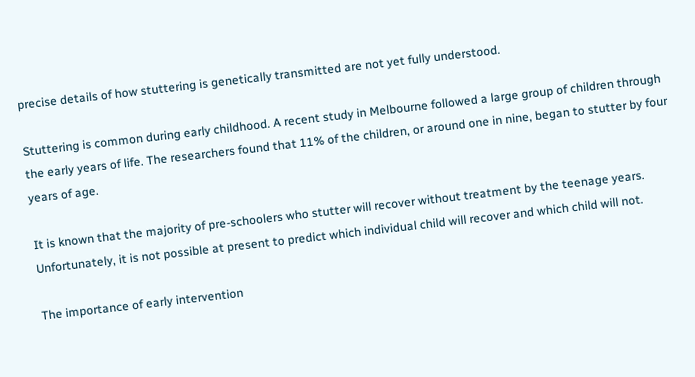precise details of how stuttering is genetically transmitted are not yet fully understood.

Stuttering is common during early childhood. A recent study in Melbourne followed a large group of children through the early years of life. The researchers found that 11% of the children, or around one in nine, began to stutter by four years of age.

It is known that the majority of pre-schoolers who stutter will recover without treatment by the teenage years. Unfortunately, it is not possible at present to predict which individual child will recover and which child will not.

The importance of early intervention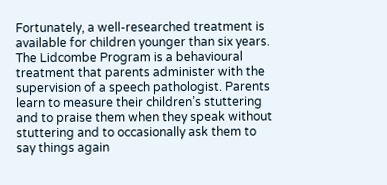Fortunately, a well-researched treatment is available for children younger than six years. The Lidcombe Program is a behavioural treatment that parents administer with the supervision of a speech pathologist. Parents learn to measure their children’s stuttering and to praise them when they speak without stuttering and to occasionally ask them to say things again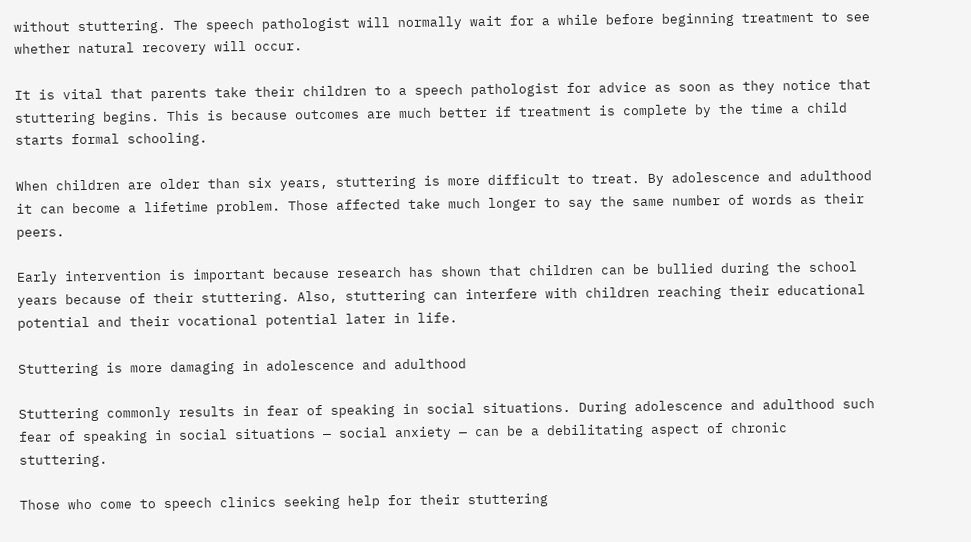without stuttering. The speech pathologist will normally wait for a while before beginning treatment to see whether natural recovery will occur.

It is vital that parents take their children to a speech pathologist for advice as soon as they notice that stuttering begins. This is because outcomes are much better if treatment is complete by the time a child starts formal schooling.

When children are older than six years, stuttering is more difficult to treat. By adolescence and adulthood it can become a lifetime problem. Those affected take much longer to say the same number of words as their peers.

Early intervention is important because research has shown that children can be bullied during the school years because of their stuttering. Also, stuttering can interfere with children reaching their educational potential and their vocational potential later in life.

Stuttering is more damaging in adolescence and adulthood

Stuttering commonly results in fear of speaking in social situations. During adolescence and adulthood such fear of speaking in social situations — social anxiety — can be a debilitating aspect of chronic stuttering.

Those who come to speech clinics seeking help for their stuttering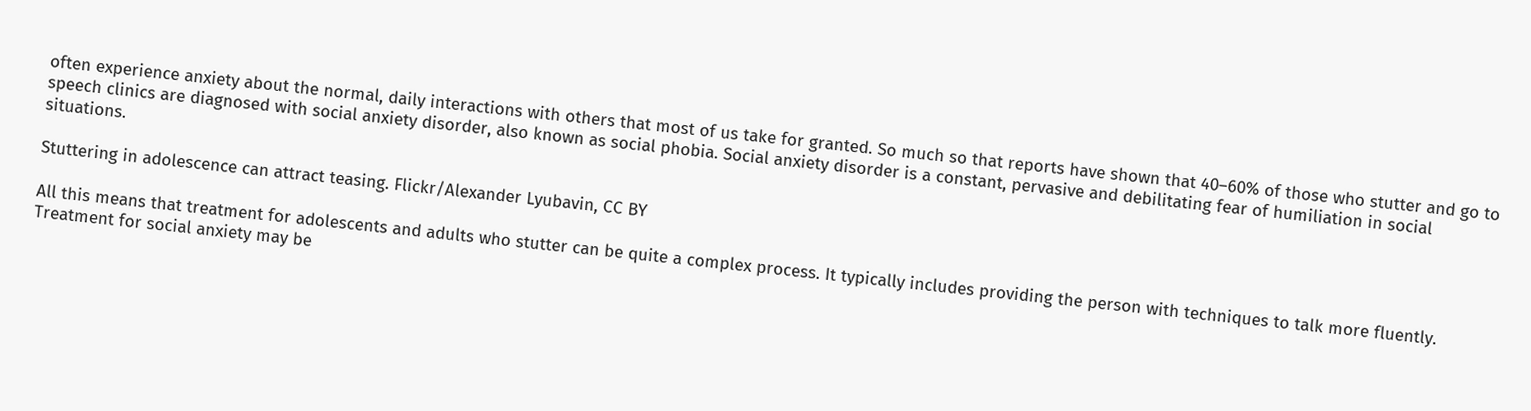often experience anxiety about the normal, daily interactions with others that most of us take for granted. So much so that reports have shown that 40–60% of those who stutter and go to speech clinics are diagnosed with social anxiety disorder, also known as social phobia. Social anxiety disorder is a constant, pervasive and debilitating fear of humiliation in social situations.

Stuttering in adolescence can attract teasing. Flickr/Alexander Lyubavin, CC BY

All this means that treatment for adolescents and adults who stutter can be quite a complex process. It typically includes providing the person with techniques to talk more fluently. Treatment for social anxiety may be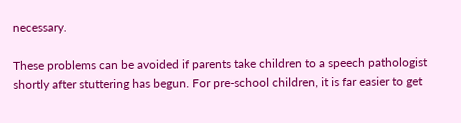necessary.

These problems can be avoided if parents take children to a speech pathologist shortly after stuttering has begun. For pre-school children, it is far easier to get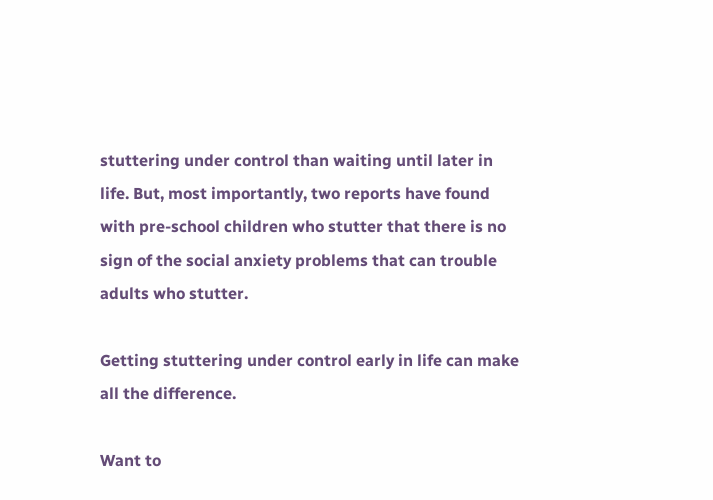stuttering under control than waiting until later in life. But, most importantly, two reports have found with pre-school children who stutter that there is no sign of the social anxiety problems that can trouble adults who stutter.

Getting stuttering under control early in life can make all the difference.

Want to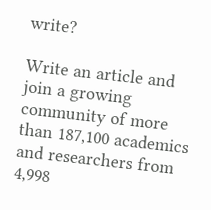write?

Write an article and join a growing community of more than 187,100 academics and researchers from 4,998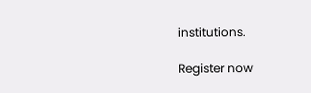institutions.

Register now